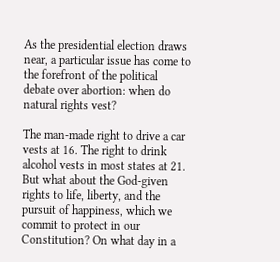As the presidential election draws near, a particular issue has come to the forefront of the political debate over abortion: when do natural rights vest?

The man-made right to drive a car vests at 16. The right to drink alcohol vests in most states at 21. But what about the God-given rights to life, liberty, and the pursuit of happiness, which we commit to protect in our Constitution? On what day in a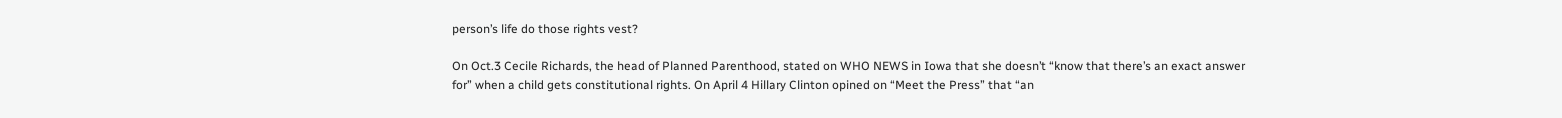person’s life do those rights vest?

On Oct.3 Cecile Richards, the head of Planned Parenthood, stated on WHO NEWS in Iowa that she doesn’t “know that there’s an exact answer for” when a child gets constitutional rights. On April 4 Hillary Clinton opined on “Meet the Press” that “an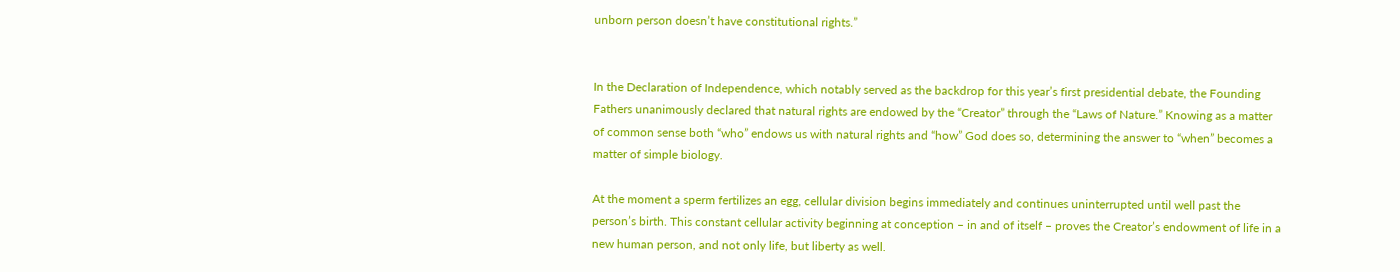unborn person doesn’t have constitutional rights.”


In the Declaration of Independence, which notably served as the backdrop for this year’s first presidential debate, the Founding Fathers unanimously declared that natural rights are endowed by the “Creator” through the “Laws of Nature.” Knowing as a matter of common sense both “who” endows us with natural rights and “how” God does so, determining the answer to “when” becomes a matter of simple biology.

At the moment a sperm fertilizes an egg, cellular division begins immediately and continues uninterrupted until well past the person’s birth. This constant cellular activity beginning at conception – in and of itself – proves the Creator’s endowment of life in a new human person, and not only life, but liberty as well.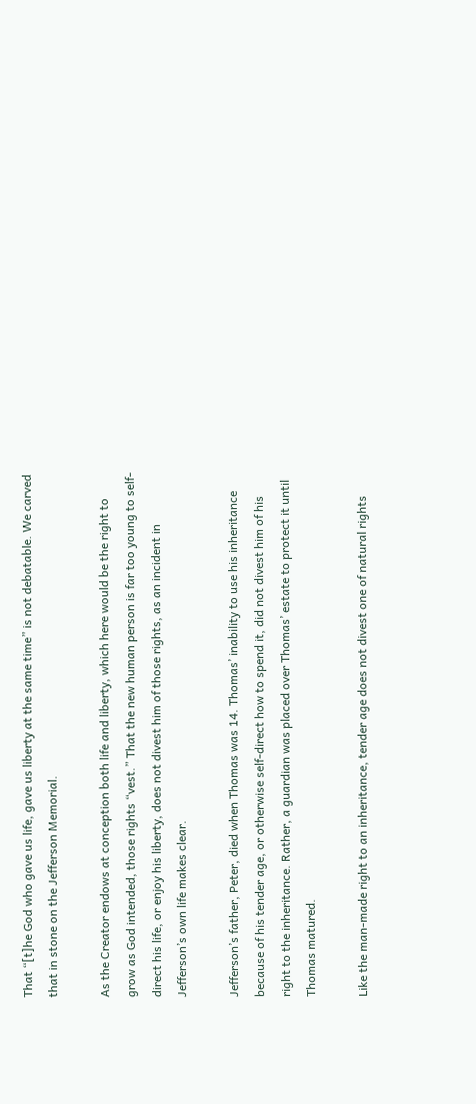That “[t]he God who gave us life, gave us liberty at the same time” is not debatable. We carved that in stone on the Jefferson Memorial.

As the Creator endows at conception both life and liberty, which here would be the right to grow as God intended, those rights “vest.” That the new human person is far too young to self-direct his life, or enjoy his liberty, does not divest him of those rights, as an incident in Jefferson’s own life makes clear.

Jefferson’s father, Peter, died when Thomas was 14. Thomas’ inability to use his inheritance because of his tender age, or otherwise self-direct how to spend it, did not divest him of his right to the inheritance. Rather, a guardian was placed over Thomas’ estate to protect it until Thomas matured.

Like the man-made right to an inheritance, tender age does not divest one of natural rights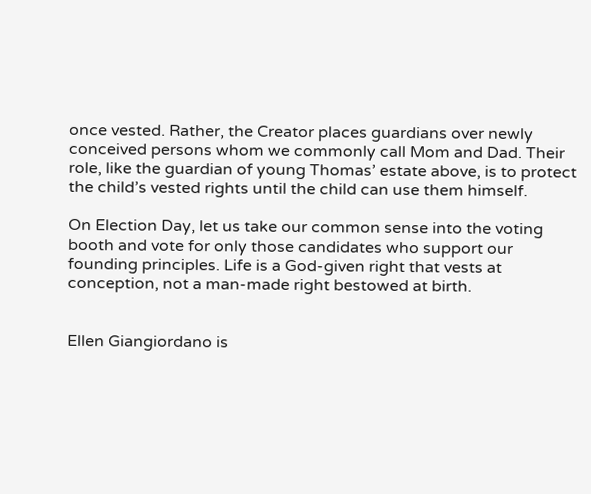once vested. Rather, the Creator places guardians over newly conceived persons whom we commonly call Mom and Dad. Their role, like the guardian of young Thomas’ estate above, is to protect the child’s vested rights until the child can use them himself.

On Election Day, let us take our common sense into the voting booth and vote for only those candidates who support our founding principles. Life is a God-given right that vests at conception, not a man-made right bestowed at birth.


Ellen Giangiordano is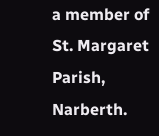a member of St. Margaret Parish, Narberth.